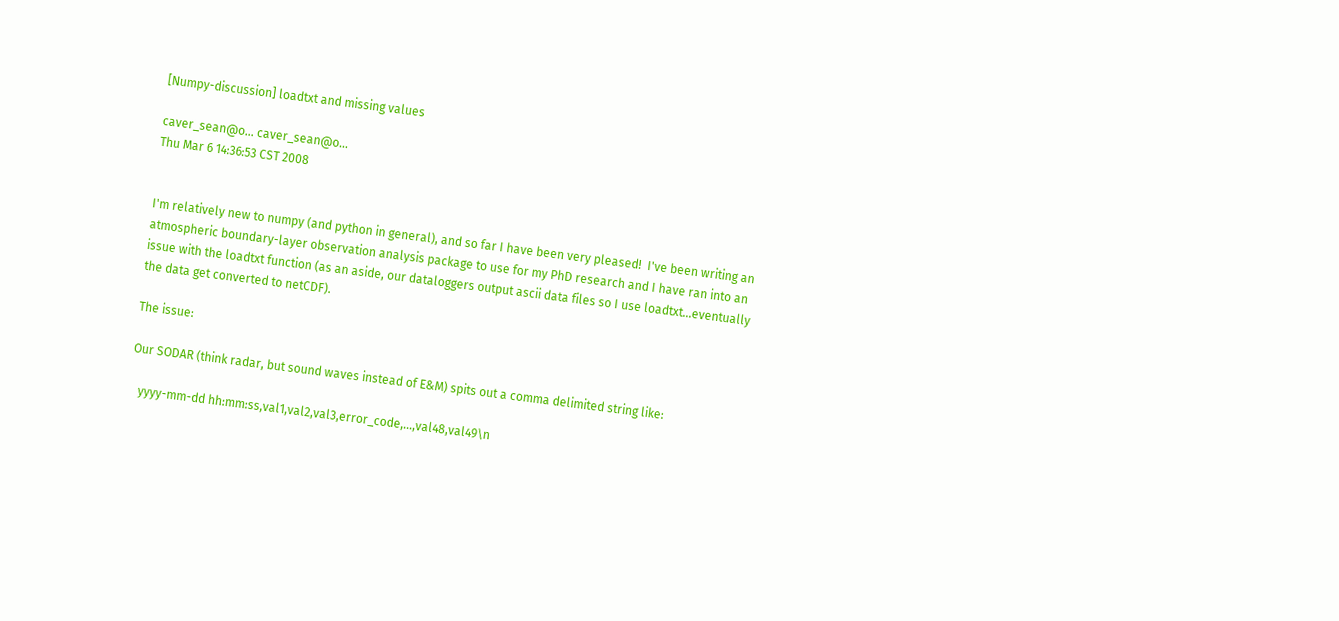[Numpy-discussion] loadtxt and missing values

caver_sean@o... caver_sean@o...
Thu Mar 6 14:36:53 CST 2008


I'm relatively new to numpy (and python in general), and so far I have been very pleased!  I've been writing an atmospheric boundary-layer observation analysis package to use for my PhD research and I have ran into an issue with the loadtxt function (as an aside, our dataloggers output ascii data files so I use loadtxt...eventually the data get converted to netCDF).

The issue:

Our SODAR (think radar, but sound waves instead of E&M) spits out a comma delimited string like:

   yyyy-mm-dd hh:mm:ss,val1,val2,val3,error_code,...,val48,val49\n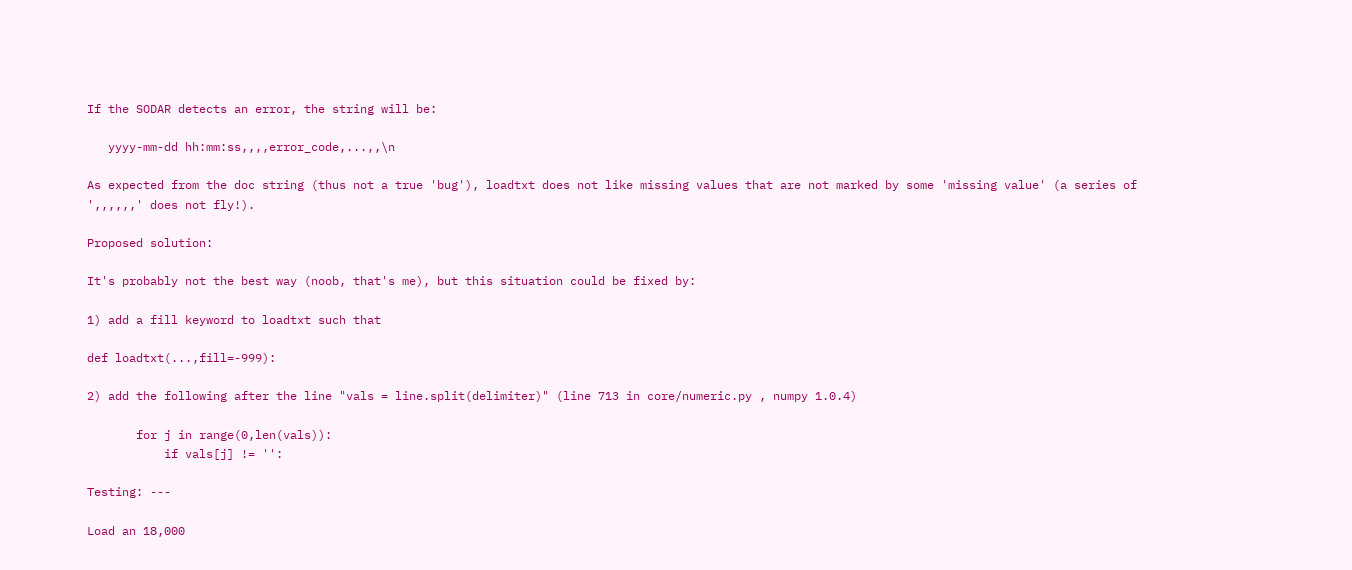If the SODAR detects an error, the string will be:

   yyyy-mm-dd hh:mm:ss,,,,error_code,...,,\n

As expected from the doc string (thus not a true 'bug'), loadtxt does not like missing values that are not marked by some 'missing value' (a series of ',,,,,,' does not fly!).

Proposed solution:

It's probably not the best way (noob, that's me), but this situation could be fixed by:

1) add a fill keyword to loadtxt such that

def loadtxt(...,fill=-999):

2) add the following after the line "vals = line.split(delimiter)" (line 713 in core/numeric.py , numpy 1.0.4)

       for j in range(0,len(vals)):
           if vals[j] != '':

Testing: ---

Load an 18,000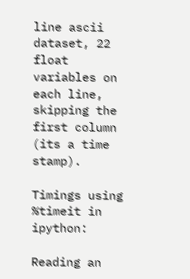line ascii dataset, 22 float variables on each line, skipping the first column (its a time stamp).

Timings using %timeit in ipython:

Reading an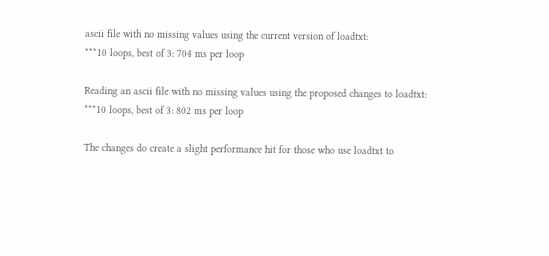ascii file with no missing values using the current version of loadtxt:
***10 loops, best of 3: 704 ms per loop

Reading an ascii file with no missing values using the proposed changes to loadtxt:
***10 loops, best of 3: 802 ms per loop

The changes do create a slight performance hit for those who use loadtxt to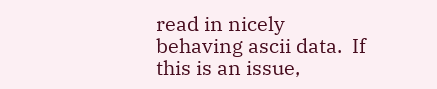read in nicely behaving ascii data.  If this is an issue,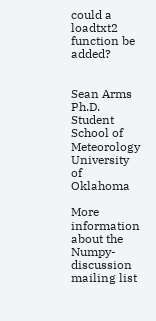could a loadtxt2 function be added?


Sean Arms
Ph.D. Student
School of Meteorology
University of Oklahoma

More information about the Numpy-discussion mailing list